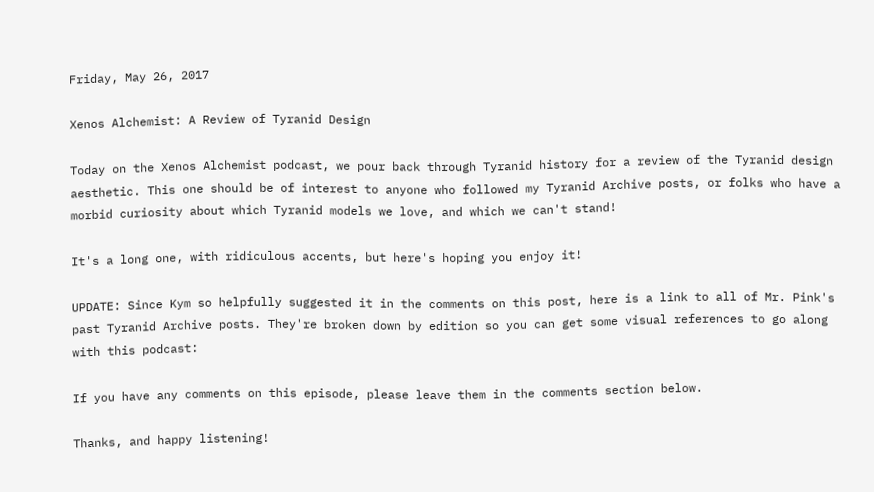Friday, May 26, 2017

Xenos Alchemist: A Review of Tyranid Design

Today on the Xenos Alchemist podcast, we pour back through Tyranid history for a review of the Tyranid design aesthetic. This one should be of interest to anyone who followed my Tyranid Archive posts, or folks who have a morbid curiosity about which Tyranid models we love, and which we can't stand!

It's a long one, with ridiculous accents, but here's hoping you enjoy it!

UPDATE: Since Kym so helpfully suggested it in the comments on this post, here is a link to all of Mr. Pink's past Tyranid Archive posts. They're broken down by edition so you can get some visual references to go along with this podcast:

If you have any comments on this episode, please leave them in the comments section below.

Thanks, and happy listening!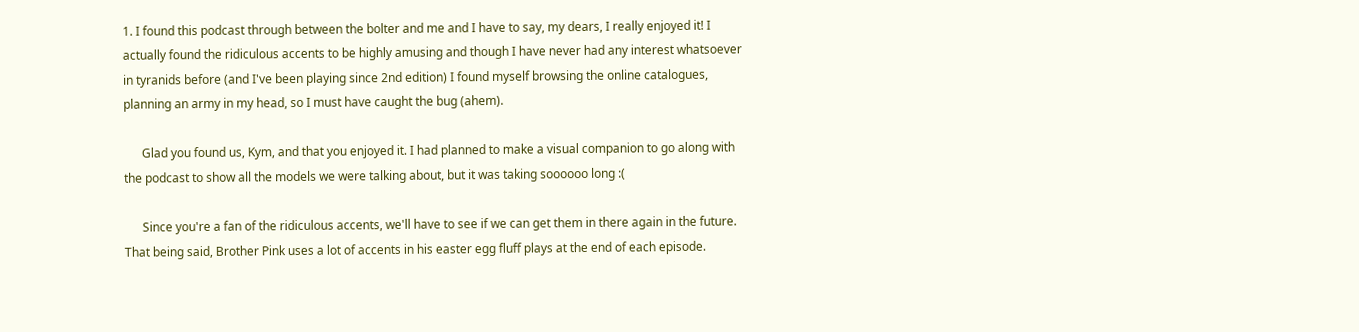1. I found this podcast through between the bolter and me and I have to say, my dears, I really enjoyed it! I actually found the ridiculous accents to be highly amusing and though I have never had any interest whatsoever in tyranids before (and I've been playing since 2nd edition) I found myself browsing the online catalogues, planning an army in my head, so I must have caught the bug (ahem).

      Glad you found us, Kym, and that you enjoyed it. I had planned to make a visual companion to go along with the podcast to show all the models we were talking about, but it was taking soooooo long :(

      Since you're a fan of the ridiculous accents, we'll have to see if we can get them in there again in the future. That being said, Brother Pink uses a lot of accents in his easter egg fluff plays at the end of each episode.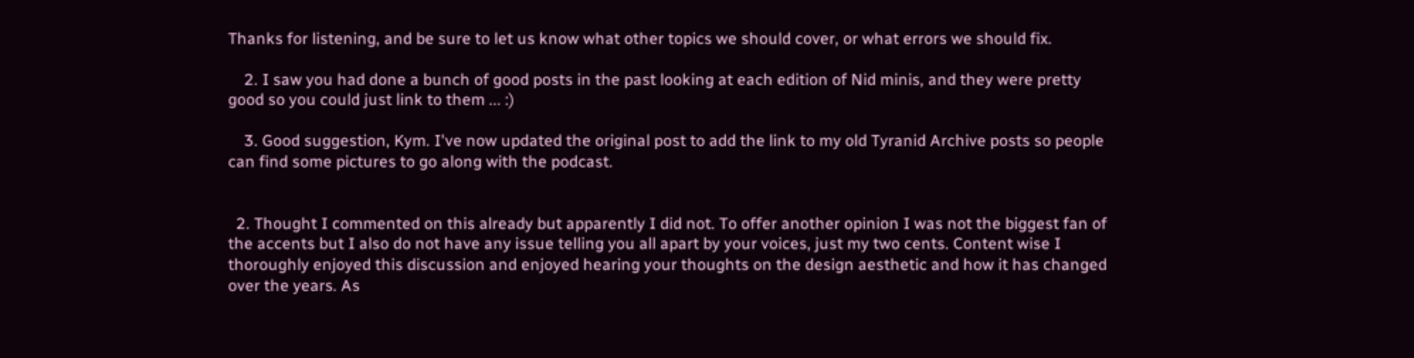Thanks for listening, and be sure to let us know what other topics we should cover, or what errors we should fix.

    2. I saw you had done a bunch of good posts in the past looking at each edition of Nid minis, and they were pretty good so you could just link to them ... :)

    3. Good suggestion, Kym. I've now updated the original post to add the link to my old Tyranid Archive posts so people can find some pictures to go along with the podcast.


  2. Thought I commented on this already but apparently I did not. To offer another opinion I was not the biggest fan of the accents but I also do not have any issue telling you all apart by your voices, just my two cents. Content wise I thoroughly enjoyed this discussion and enjoyed hearing your thoughts on the design aesthetic and how it has changed over the years. As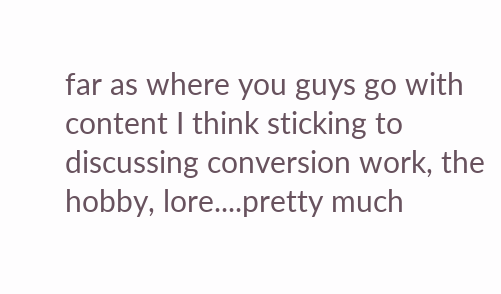far as where you guys go with content I think sticking to discussing conversion work, the hobby, lore....pretty much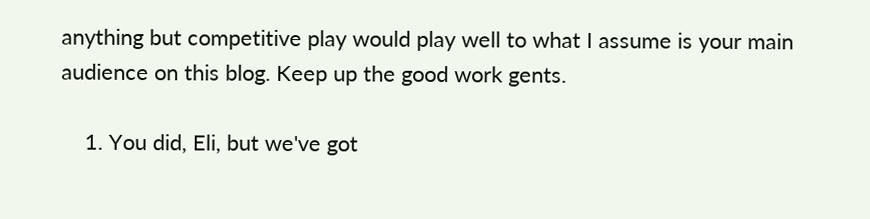anything but competitive play would play well to what I assume is your main audience on this blog. Keep up the good work gents.

    1. You did, Eli, but we've got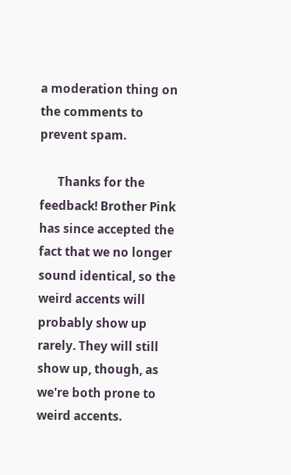a moderation thing on the comments to prevent spam.

      Thanks for the feedback! Brother Pink has since accepted the fact that we no longer sound identical, so the weird accents will probably show up rarely. They will still show up, though, as we're both prone to weird accents.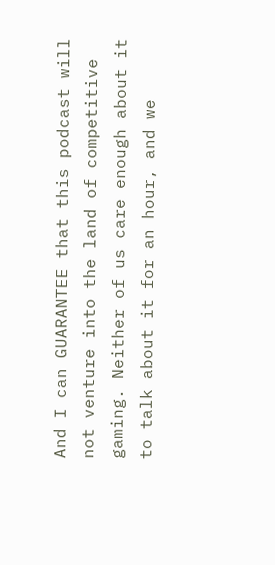And I can GUARANTEE that this podcast will not venture into the land of competitive gaming. Neither of us care enough about it to talk about it for an hour, and we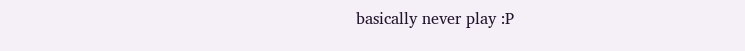basically never play :P